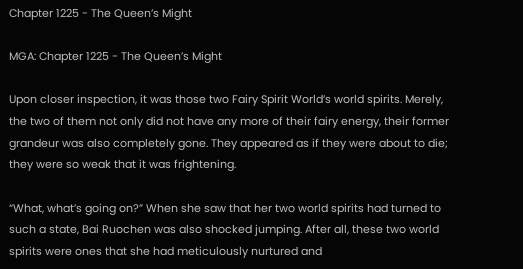Chapter 1225 - The Queen’s Might

MGA: Chapter 1225 - The Queen’s Might

Upon closer inspection, it was those two Fairy Spirit World’s world spirits. Merely, the two of them not only did not have any more of their fairy energy, their former grandeur was also completely gone. They appeared as if they were about to die; they were so weak that it was frightening.

“What, what’s going on?” When she saw that her two world spirits had turned to such a state, Bai Ruochen was also shocked jumping. After all, these two world spirits were ones that she had meticulously nurtured and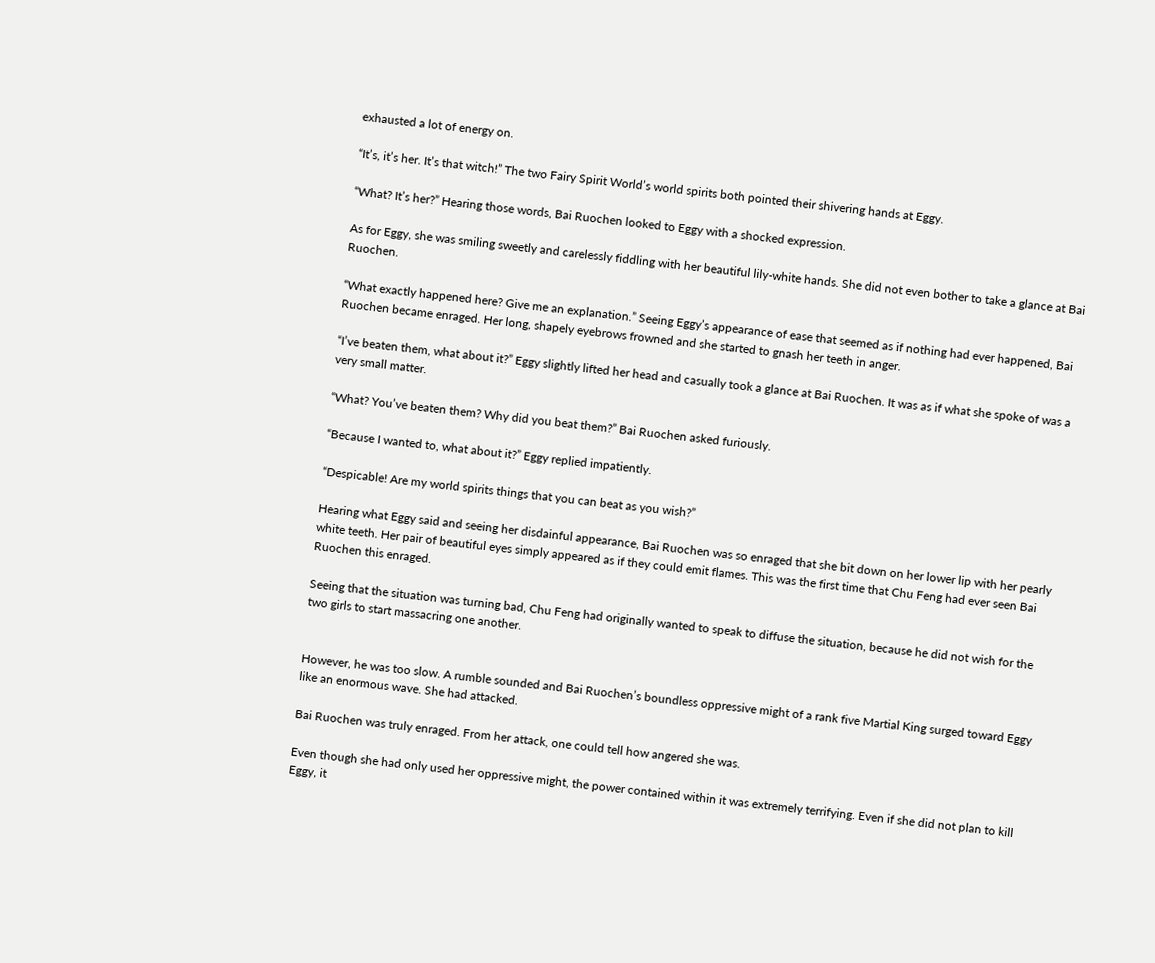exhausted a lot of energy on.

“It’s, it’s her. It’s that witch!” The two Fairy Spirit World’s world spirits both pointed their shivering hands at Eggy.

“What? It’s her?” Hearing those words, Bai Ruochen looked to Eggy with a shocked expression.

As for Eggy, she was smiling sweetly and carelessly fiddling with her beautiful lily-white hands. She did not even bother to take a glance at Bai Ruochen.

“What exactly happened here? Give me an explanation.” Seeing Eggy’s appearance of ease that seemed as if nothing had ever happened, Bai Ruochen became enraged. Her long, shapely eyebrows frowned and she started to gnash her teeth in anger.

“I’ve beaten them, what about it?” Eggy slightly lifted her head and casually took a glance at Bai Ruochen. It was as if what she spoke of was a very small matter.

“What? You’ve beaten them? Why did you beat them?” Bai Ruochen asked furiously.

“Because I wanted to, what about it?” Eggy replied impatiently.

“Despicable! Are my world spirits things that you can beat as you wish?”

Hearing what Eggy said and seeing her disdainful appearance, Bai Ruochen was so enraged that she bit down on her lower lip with her pearly white teeth. Her pair of beautiful eyes simply appeared as if they could emit flames. This was the first time that Chu Feng had ever seen Bai Ruochen this enraged.

Seeing that the situation was turning bad, Chu Feng had originally wanted to speak to diffuse the situation, because he did not wish for the two girls to start massacring one another.


However, he was too slow. A rumble sounded and Bai Ruochen’s boundless oppressive might of a rank five Martial King surged toward Eggy like an enormous wave. She had attacked.

Bai Ruochen was truly enraged. From her attack, one could tell how angered she was.

Even though she had only used her oppressive might, the power contained within it was extremely terrifying. Even if she did not plan to kill Eggy, it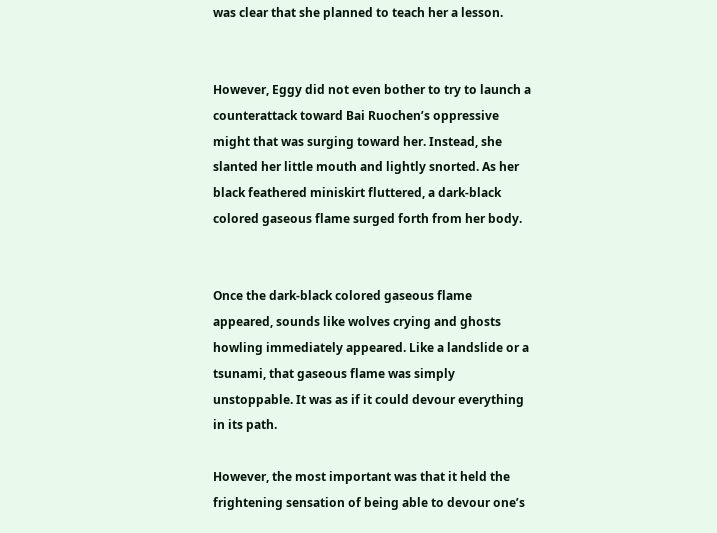was clear that she planned to teach her a lesson.


However, Eggy did not even bother to try to launch a counterattack toward Bai Ruochen’s oppressive might that was surging toward her. Instead, she slanted her little mouth and lightly snorted. As her black feathered miniskirt fluttered, a dark-black colored gaseous flame surged forth from her body.


Once the dark-black colored gaseous flame appeared, sounds like wolves crying and ghosts howling immediately appeared. Like a landslide or a tsunami, that gaseous flame was simply unstoppable. It was as if it could devour everything in its path.

However, the most important was that it held the frightening sensation of being able to devour one’s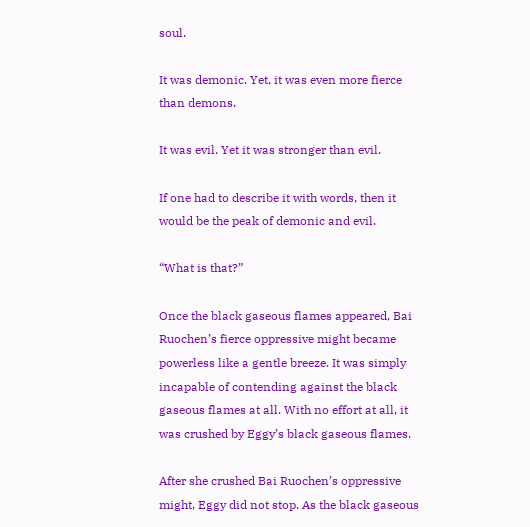soul.

It was demonic. Yet, it was even more fierce than demons.

It was evil. Yet it was stronger than evil.

If one had to describe it with words, then it would be the peak of demonic and evil.

“What is that?”

Once the black gaseous flames appeared, Bai Ruochen’s fierce oppressive might became powerless like a gentle breeze. It was simply incapable of contending against the black gaseous flames at all. With no effort at all, it was crushed by Eggy’s black gaseous flames.

After she crushed Bai Ruochen’s oppressive might, Eggy did not stop. As the black gaseous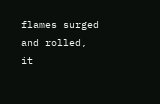flames surged and rolled, it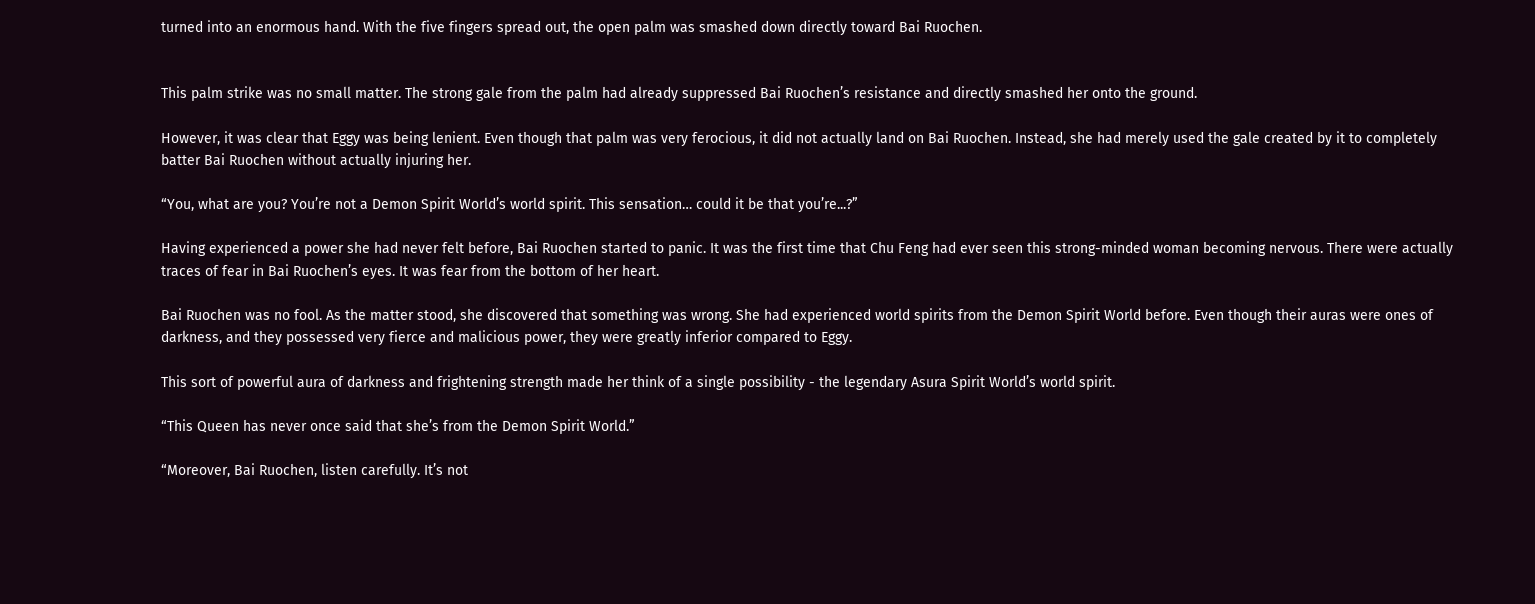turned into an enormous hand. With the five fingers spread out, the open palm was smashed down directly toward Bai Ruochen.


This palm strike was no small matter. The strong gale from the palm had already suppressed Bai Ruochen’s resistance and directly smashed her onto the ground.

However, it was clear that Eggy was being lenient. Even though that palm was very ferocious, it did not actually land on Bai Ruochen. Instead, she had merely used the gale created by it to completely batter Bai Ruochen without actually injuring her.

“You, what are you? You’re not a Demon Spirit World’s world spirit. This sensation… could it be that you’re...?”

Having experienced a power she had never felt before, Bai Ruochen started to panic. It was the first time that Chu Feng had ever seen this strong-minded woman becoming nervous. There were actually traces of fear in Bai Ruochen’s eyes. It was fear from the bottom of her heart.

Bai Ruochen was no fool. As the matter stood, she discovered that something was wrong. She had experienced world spirits from the Demon Spirit World before. Even though their auras were ones of darkness, and they possessed very fierce and malicious power, they were greatly inferior compared to Eggy.

This sort of powerful aura of darkness and frightening strength made her think of a single possibility - the legendary Asura Spirit World’s world spirit.

“This Queen has never once said that she’s from the Demon Spirit World.”

“Moreover, Bai Ruochen, listen carefully. It’s not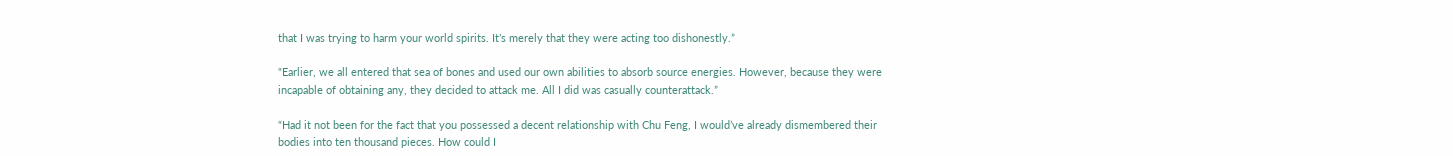that I was trying to harm your world spirits. It’s merely that they were acting too dishonestly.”

“Earlier, we all entered that sea of bones and used our own abilities to absorb source energies. However, because they were incapable of obtaining any, they decided to attack me. All I did was casually counterattack.”

“Had it not been for the fact that you possessed a decent relationship with Chu Feng, I would’ve already dismembered their bodies into ten thousand pieces. How could I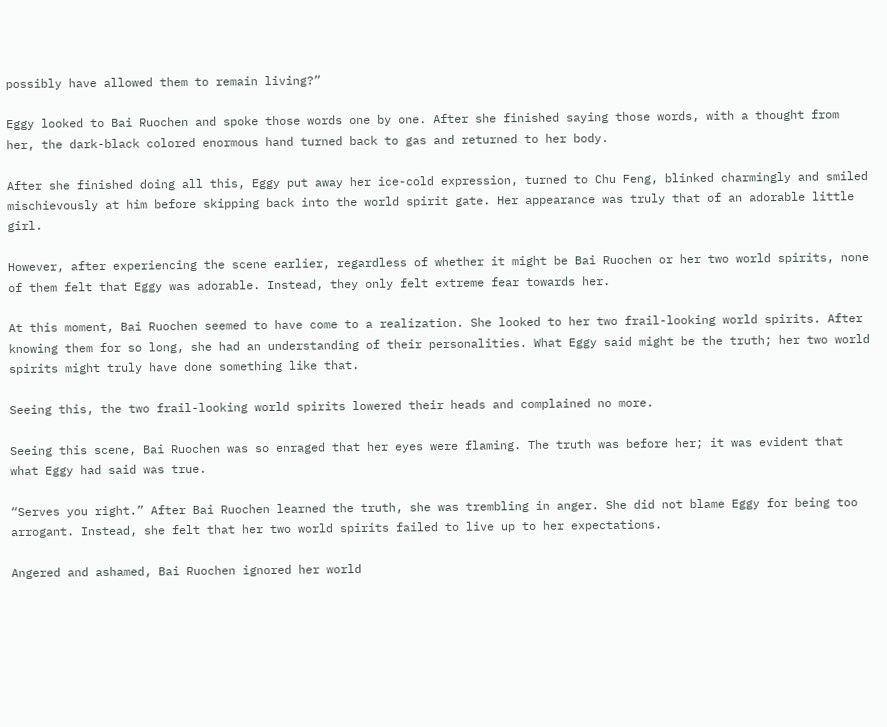possibly have allowed them to remain living?”

Eggy looked to Bai Ruochen and spoke those words one by one. After she finished saying those words, with a thought from her, the dark-black colored enormous hand turned back to gas and returned to her body.

After she finished doing all this, Eggy put away her ice-cold expression, turned to Chu Feng, blinked charmingly and smiled mischievously at him before skipping back into the world spirit gate. Her appearance was truly that of an adorable little girl.

However, after experiencing the scene earlier, regardless of whether it might be Bai Ruochen or her two world spirits, none of them felt that Eggy was adorable. Instead, they only felt extreme fear towards her.

At this moment, Bai Ruochen seemed to have come to a realization. She looked to her two frail-looking world spirits. After knowing them for so long, she had an understanding of their personalities. What Eggy said might be the truth; her two world spirits might truly have done something like that.

Seeing this, the two frail-looking world spirits lowered their heads and complained no more.

Seeing this scene, Bai Ruochen was so enraged that her eyes were flaming. The truth was before her; it was evident that what Eggy had said was true.

“Serves you right.” After Bai Ruochen learned the truth, she was trembling in anger. She did not blame Eggy for being too arrogant. Instead, she felt that her two world spirits failed to live up to her expectations.

Angered and ashamed, Bai Ruochen ignored her world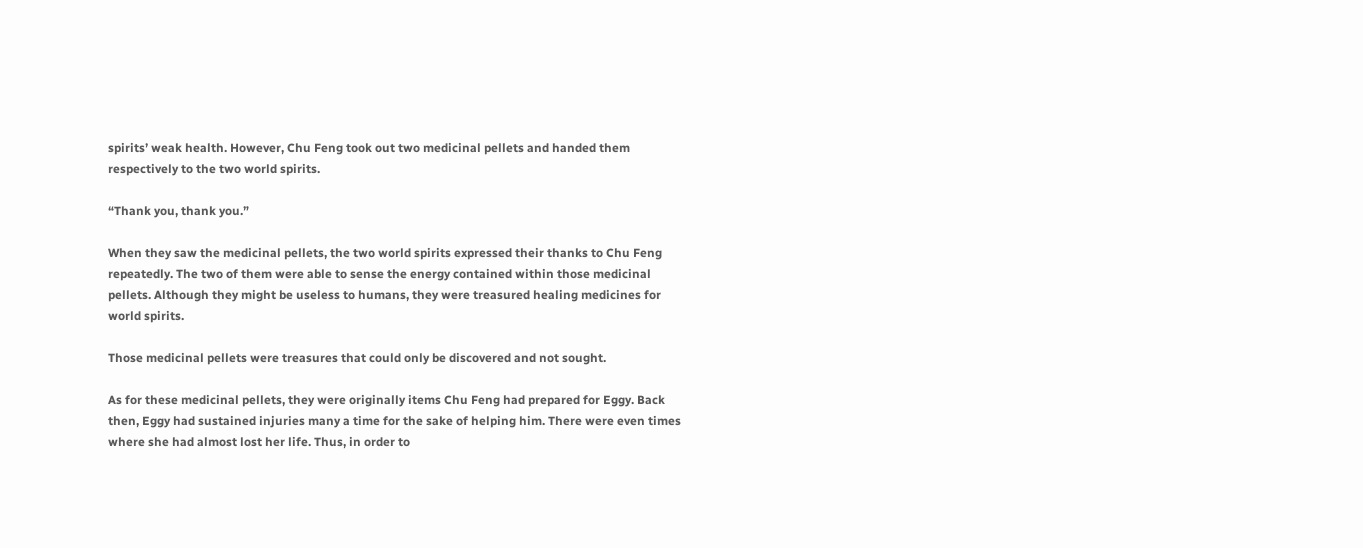spirits’ weak health. However, Chu Feng took out two medicinal pellets and handed them respectively to the two world spirits.

“Thank you, thank you.”

When they saw the medicinal pellets, the two world spirits expressed their thanks to Chu Feng repeatedly. The two of them were able to sense the energy contained within those medicinal pellets. Although they might be useless to humans, they were treasured healing medicines for world spirits.

Those medicinal pellets were treasures that could only be discovered and not sought.

As for these medicinal pellets, they were originally items Chu Feng had prepared for Eggy. Back then, Eggy had sustained injuries many a time for the sake of helping him. There were even times where she had almost lost her life. Thus, in order to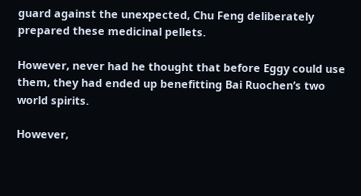guard against the unexpected, Chu Feng deliberately prepared these medicinal pellets.

However, never had he thought that before Eggy could use them, they had ended up benefitting Bai Ruochen’s two world spirits.

However,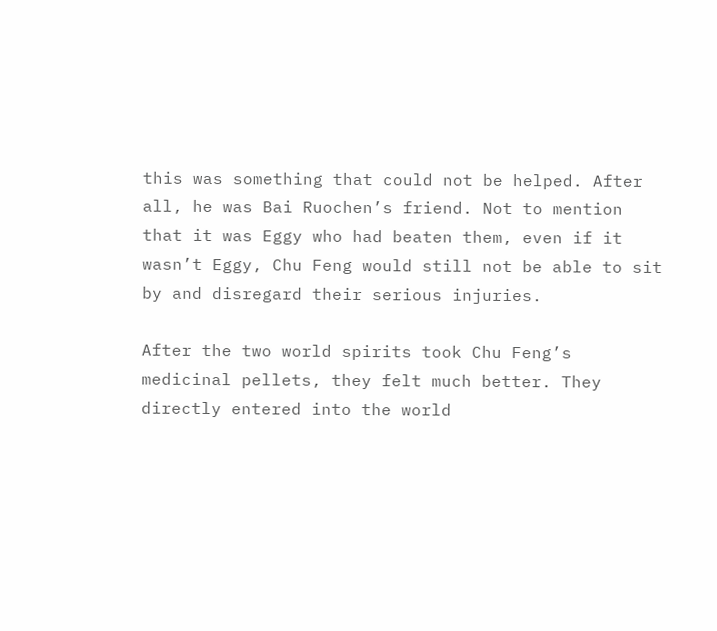this was something that could not be helped. After all, he was Bai Ruochen’s friend. Not to mention that it was Eggy who had beaten them, even if it wasn’t Eggy, Chu Feng would still not be able to sit by and disregard their serious injuries.

After the two world spirits took Chu Feng’s medicinal pellets, they felt much better. They directly entered into the world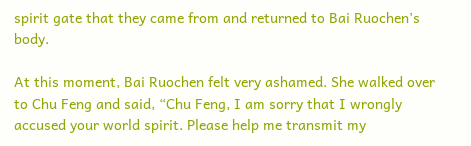spirit gate that they came from and returned to Bai Ruochen’s body.

At this moment, Bai Ruochen felt very ashamed. She walked over to Chu Feng and said, “Chu Feng, I am sorry that I wrongly accused your world spirit. Please help me transmit my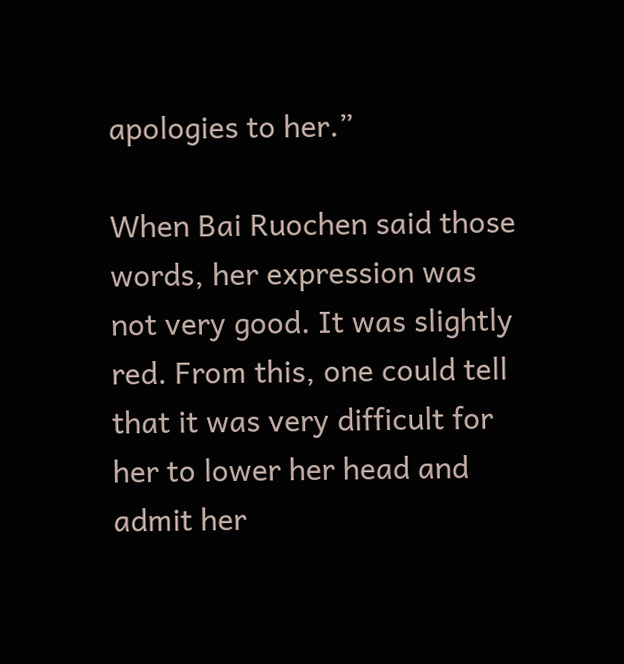apologies to her.”

When Bai Ruochen said those words, her expression was not very good. It was slightly red. From this, one could tell that it was very difficult for her to lower her head and admit her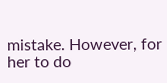mistake. However, for her to do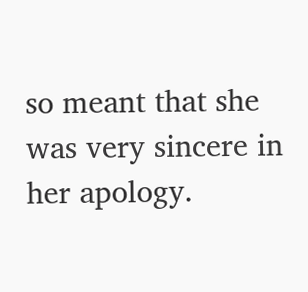so meant that she was very sincere in her apology.